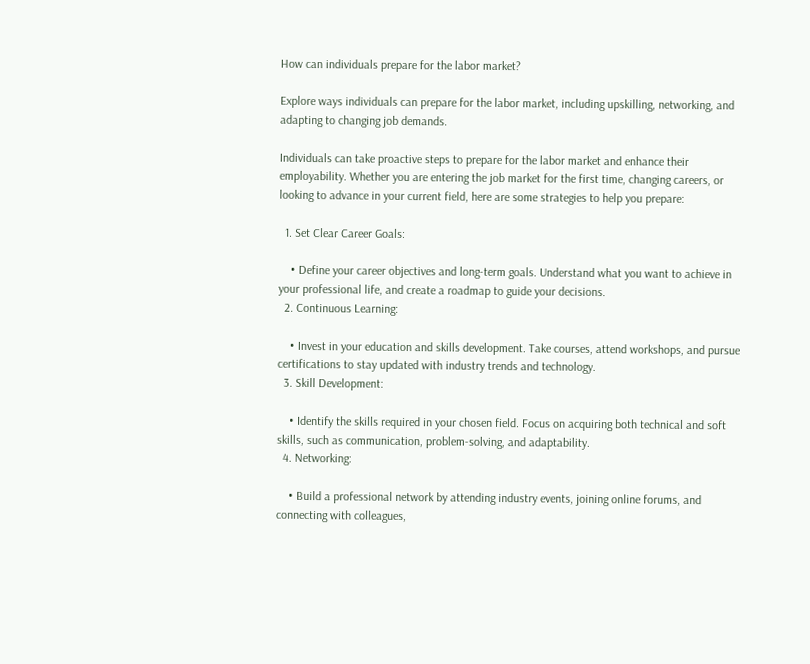How can individuals prepare for the labor market?

Explore ways individuals can prepare for the labor market, including upskilling, networking, and adapting to changing job demands.

Individuals can take proactive steps to prepare for the labor market and enhance their employability. Whether you are entering the job market for the first time, changing careers, or looking to advance in your current field, here are some strategies to help you prepare:

  1. Set Clear Career Goals:

    • Define your career objectives and long-term goals. Understand what you want to achieve in your professional life, and create a roadmap to guide your decisions.
  2. Continuous Learning:

    • Invest in your education and skills development. Take courses, attend workshops, and pursue certifications to stay updated with industry trends and technology.
  3. Skill Development:

    • Identify the skills required in your chosen field. Focus on acquiring both technical and soft skills, such as communication, problem-solving, and adaptability.
  4. Networking:

    • Build a professional network by attending industry events, joining online forums, and connecting with colleagues,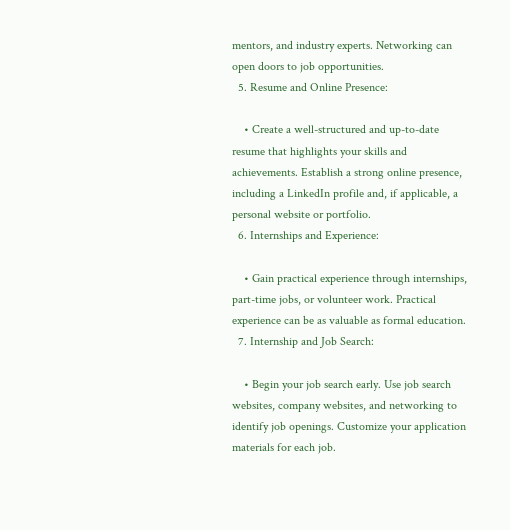mentors, and industry experts. Networking can open doors to job opportunities.
  5. Resume and Online Presence:

    • Create a well-structured and up-to-date resume that highlights your skills and achievements. Establish a strong online presence, including a LinkedIn profile and, if applicable, a personal website or portfolio.
  6. Internships and Experience:

    • Gain practical experience through internships, part-time jobs, or volunteer work. Practical experience can be as valuable as formal education.
  7. Internship and Job Search:

    • Begin your job search early. Use job search websites, company websites, and networking to identify job openings. Customize your application materials for each job.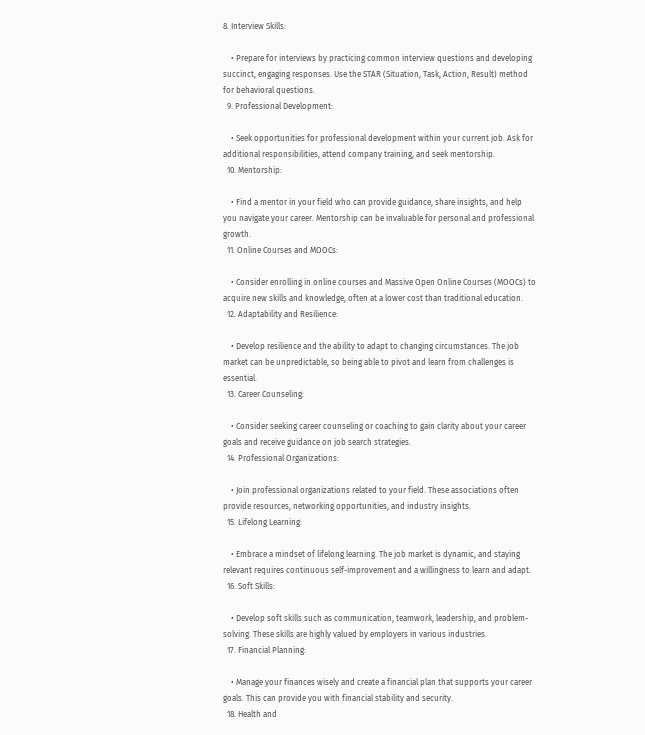8. Interview Skills:

    • Prepare for interviews by practicing common interview questions and developing succinct, engaging responses. Use the STAR (Situation, Task, Action, Result) method for behavioral questions.
  9. Professional Development:

    • Seek opportunities for professional development within your current job. Ask for additional responsibilities, attend company training, and seek mentorship.
  10. Mentorship:

    • Find a mentor in your field who can provide guidance, share insights, and help you navigate your career. Mentorship can be invaluable for personal and professional growth.
  11. Online Courses and MOOCs:

    • Consider enrolling in online courses and Massive Open Online Courses (MOOCs) to acquire new skills and knowledge, often at a lower cost than traditional education.
  12. Adaptability and Resilience:

    • Develop resilience and the ability to adapt to changing circumstances. The job market can be unpredictable, so being able to pivot and learn from challenges is essential.
  13. Career Counseling:

    • Consider seeking career counseling or coaching to gain clarity about your career goals and receive guidance on job search strategies.
  14. Professional Organizations:

    • Join professional organizations related to your field. These associations often provide resources, networking opportunities, and industry insights.
  15. Lifelong Learning:

    • Embrace a mindset of lifelong learning. The job market is dynamic, and staying relevant requires continuous self-improvement and a willingness to learn and adapt.
  16. Soft Skills:

    • Develop soft skills such as communication, teamwork, leadership, and problem-solving. These skills are highly valued by employers in various industries.
  17. Financial Planning:

    • Manage your finances wisely and create a financial plan that supports your career goals. This can provide you with financial stability and security.
  18. Health and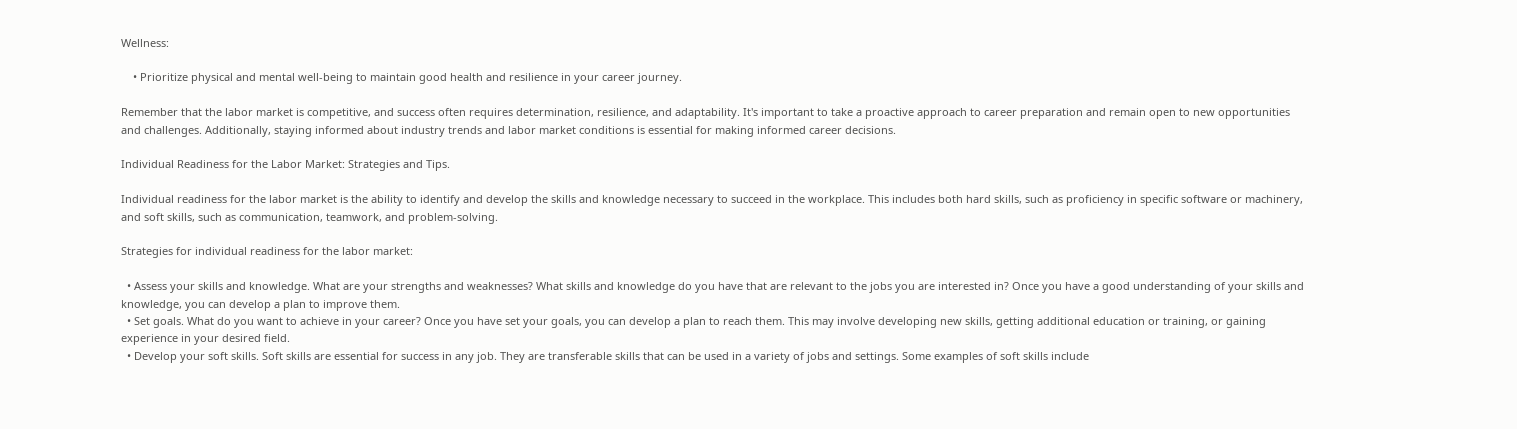Wellness:

    • Prioritize physical and mental well-being to maintain good health and resilience in your career journey.

Remember that the labor market is competitive, and success often requires determination, resilience, and adaptability. It's important to take a proactive approach to career preparation and remain open to new opportunities and challenges. Additionally, staying informed about industry trends and labor market conditions is essential for making informed career decisions.

Individual Readiness for the Labor Market: Strategies and Tips.

Individual readiness for the labor market is the ability to identify and develop the skills and knowledge necessary to succeed in the workplace. This includes both hard skills, such as proficiency in specific software or machinery, and soft skills, such as communication, teamwork, and problem-solving.

Strategies for individual readiness for the labor market:

  • Assess your skills and knowledge. What are your strengths and weaknesses? What skills and knowledge do you have that are relevant to the jobs you are interested in? Once you have a good understanding of your skills and knowledge, you can develop a plan to improve them.
  • Set goals. What do you want to achieve in your career? Once you have set your goals, you can develop a plan to reach them. This may involve developing new skills, getting additional education or training, or gaining experience in your desired field.
  • Develop your soft skills. Soft skills are essential for success in any job. They are transferable skills that can be used in a variety of jobs and settings. Some examples of soft skills include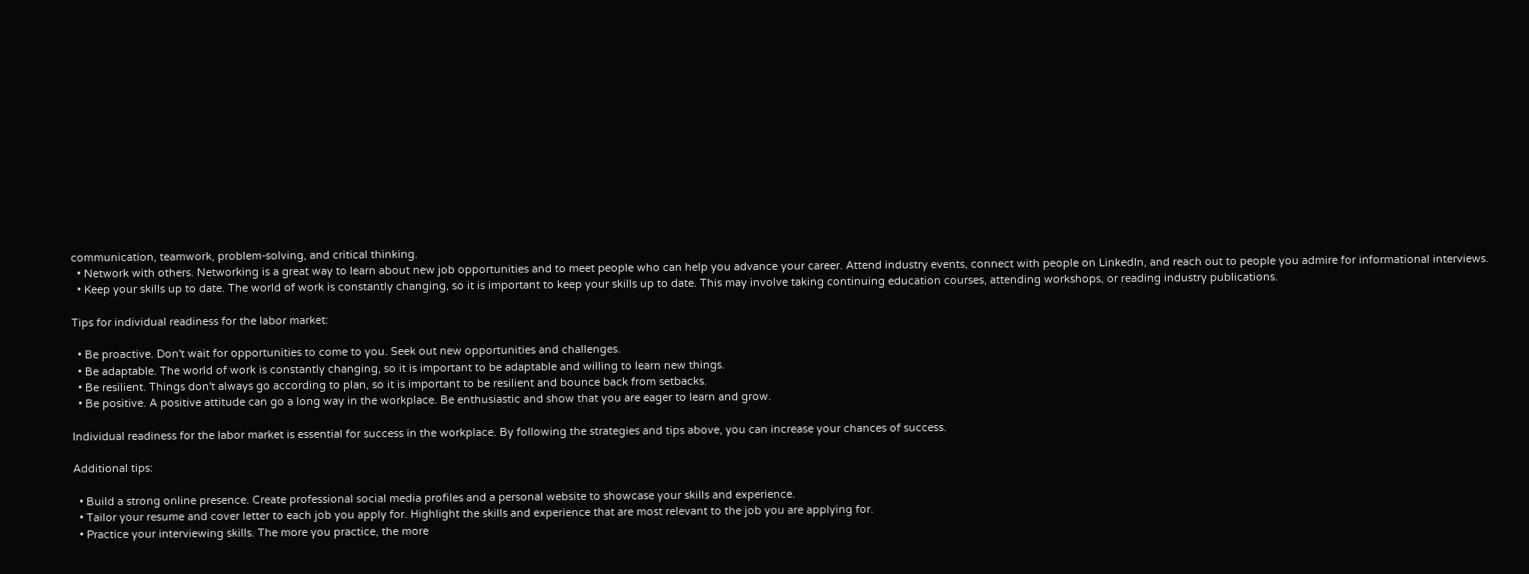communication, teamwork, problem-solving, and critical thinking.
  • Network with others. Networking is a great way to learn about new job opportunities and to meet people who can help you advance your career. Attend industry events, connect with people on LinkedIn, and reach out to people you admire for informational interviews.
  • Keep your skills up to date. The world of work is constantly changing, so it is important to keep your skills up to date. This may involve taking continuing education courses, attending workshops, or reading industry publications.

Tips for individual readiness for the labor market:

  • Be proactive. Don't wait for opportunities to come to you. Seek out new opportunities and challenges.
  • Be adaptable. The world of work is constantly changing, so it is important to be adaptable and willing to learn new things.
  • Be resilient. Things don't always go according to plan, so it is important to be resilient and bounce back from setbacks.
  • Be positive. A positive attitude can go a long way in the workplace. Be enthusiastic and show that you are eager to learn and grow.

Individual readiness for the labor market is essential for success in the workplace. By following the strategies and tips above, you can increase your chances of success.

Additional tips:

  • Build a strong online presence. Create professional social media profiles and a personal website to showcase your skills and experience.
  • Tailor your resume and cover letter to each job you apply for. Highlight the skills and experience that are most relevant to the job you are applying for.
  • Practice your interviewing skills. The more you practice, the more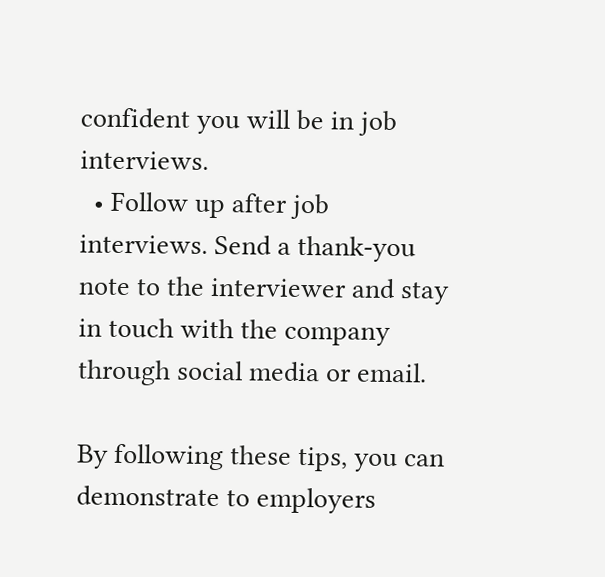confident you will be in job interviews.
  • Follow up after job interviews. Send a thank-you note to the interviewer and stay in touch with the company through social media or email.

By following these tips, you can demonstrate to employers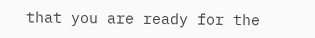that you are ready for the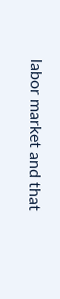labor market and that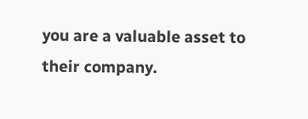you are a valuable asset to their company.